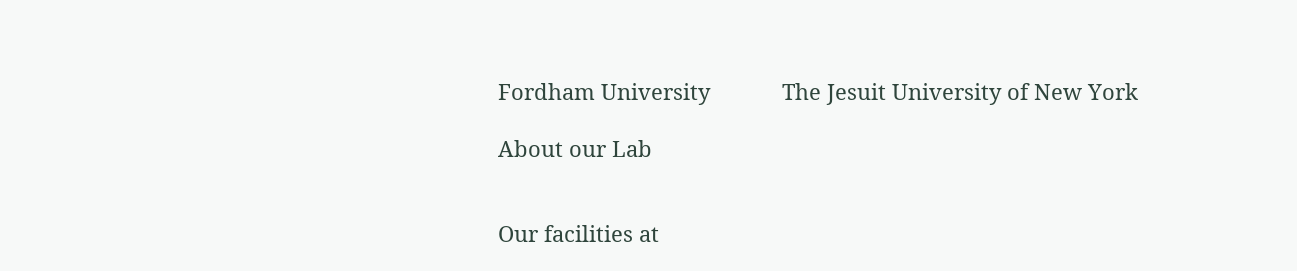Fordham University            The Jesuit University of New York

About our Lab


Our facilities at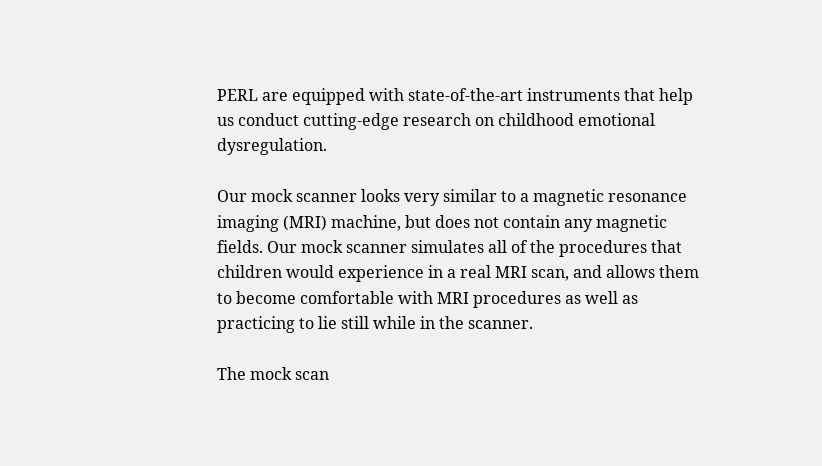PERL are equipped with state-of-the-art instruments that help us conduct cutting-edge research on childhood emotional dysregulation.

Our mock scanner looks very similar to a magnetic resonance imaging (MRI) machine, but does not contain any magnetic fields. Our mock scanner simulates all of the procedures that children would experience in a real MRI scan, and allows them to become comfortable with MRI procedures as well as practicing to lie still while in the scanner.

The mock scan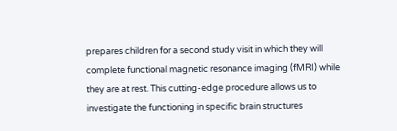prepares children for a second study visit in which they will complete functional magnetic resonance imaging (fMRI) while they are at rest. This cutting-edge procedure allows us to investigate the functioning in specific brain structures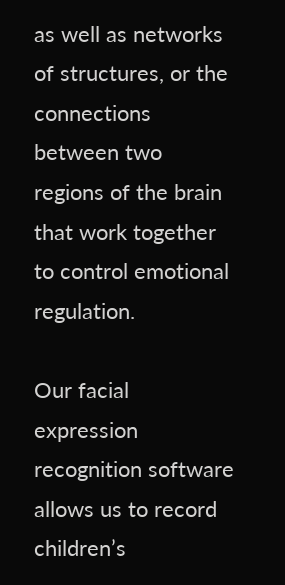as well as networks of structures, or the connections between two regions of the brain that work together to control emotional regulation.

Our facial expression recognition software allows us to record children’s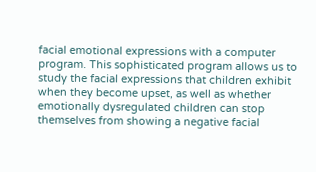facial emotional expressions with a computer program. This sophisticated program allows us to study the facial expressions that children exhibit when they become upset, as well as whether emotionally dysregulated children can stop themselves from showing a negative facial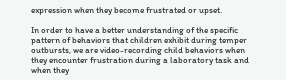expression when they become frustrated or upset.

In order to have a better understanding of the specific pattern of behaviors that children exhibit during temper outbursts, we are video-recording child behaviors when they encounter frustration during a laboratory task and when they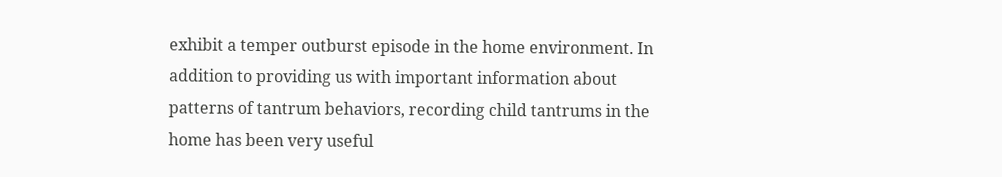exhibit a temper outburst episode in the home environment. In addition to providing us with important information about patterns of tantrum behaviors, recording child tantrums in the home has been very useful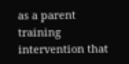as a parent training intervention that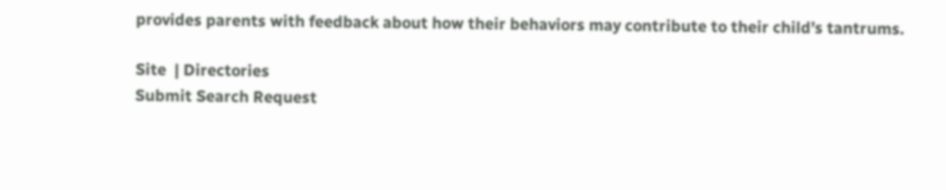provides parents with feedback about how their behaviors may contribute to their child’s tantrums.

Site  | Directories
Submit Search Request